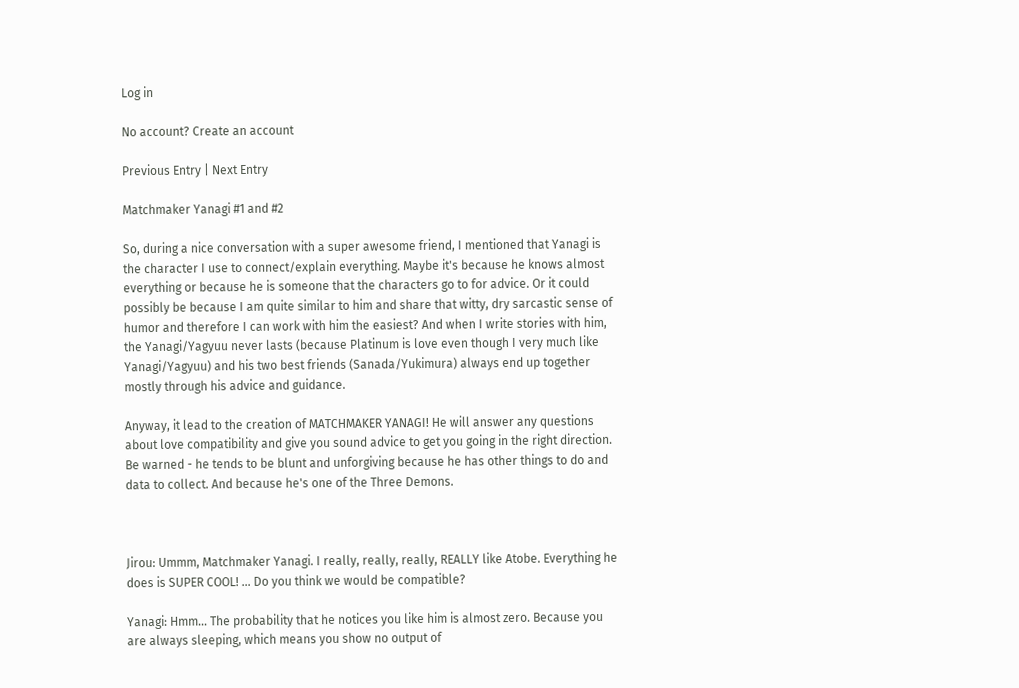Log in

No account? Create an account

Previous Entry | Next Entry

Matchmaker Yanagi #1 and #2

So, during a nice conversation with a super awesome friend, I mentioned that Yanagi is the character I use to connect/explain everything. Maybe it's because he knows almost everything or because he is someone that the characters go to for advice. Or it could possibly be because I am quite similar to him and share that witty, dry sarcastic sense of humor and therefore I can work with him the easiest? And when I write stories with him, the Yanagi/Yagyuu never lasts (because Platinum is love even though I very much like Yanagi/Yagyuu) and his two best friends (Sanada/Yukimura) always end up together mostly through his advice and guidance.

Anyway, it lead to the creation of MATCHMAKER YANAGI! He will answer any questions about love compatibility and give you sound advice to get you going in the right direction. Be warned - he tends to be blunt and unforgiving because he has other things to do and data to collect. And because he's one of the Three Demons.



Jirou: Ummm, Matchmaker Yanagi. I really, really, really, REALLY like Atobe. Everything he does is SUPER COOL! … Do you think we would be compatible?

Yanagi: Hmm… The probability that he notices you like him is almost zero. Because you are always sleeping, which means you show no output of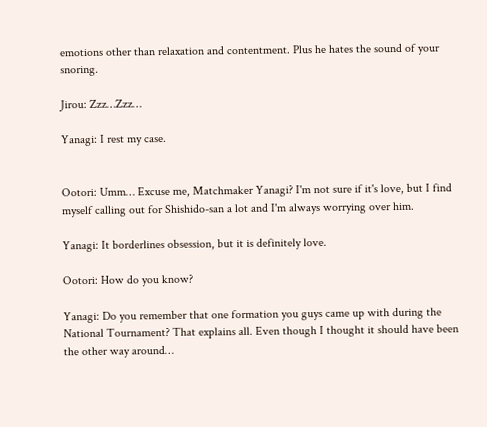emotions other than relaxation and contentment. Plus he hates the sound of your snoring.

Jirou: Zzz…Zzz…

Yanagi: I rest my case.


Ootori: Umm… Excuse me, Matchmaker Yanagi? I'm not sure if it's love, but I find myself calling out for Shishido-san a lot and I'm always worrying over him.

Yanagi: It borderlines obsession, but it is definitely love.

Ootori: How do you know?

Yanagi: Do you remember that one formation you guys came up with during the National Tournament? That explains all. Even though I thought it should have been the other way around…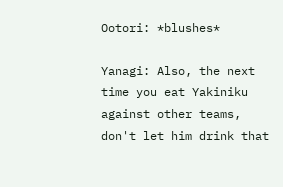Ootori: *blushes*

Yanagi: Also, the next time you eat Yakiniku against other teams, don't let him drink that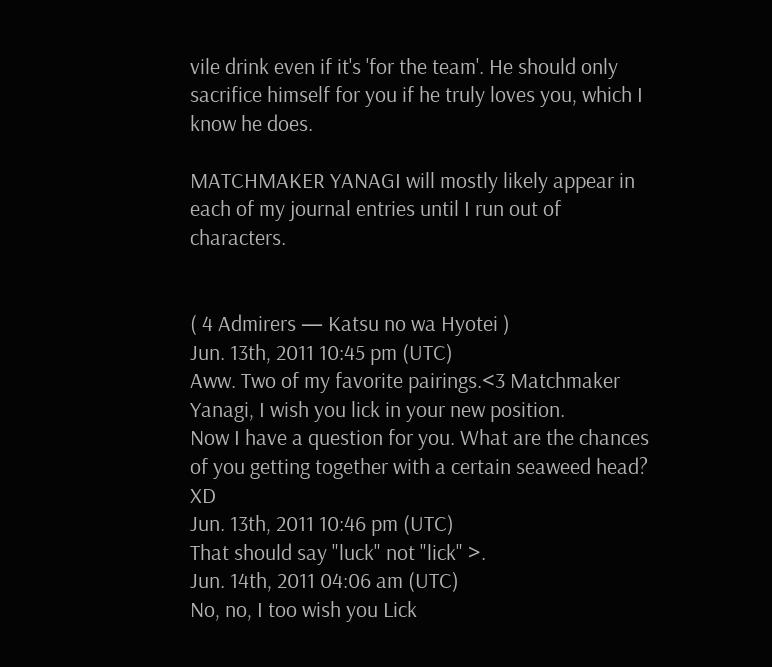vile drink even if it's 'for the team'. He should only sacrifice himself for you if he truly loves you, which I know he does.

MATCHMAKER YANAGI will mostly likely appear in each of my journal entries until I run out of characters.


( 4 Admirers — Katsu no wa Hyotei )
Jun. 13th, 2011 10:45 pm (UTC)
Aww. Two of my favorite pairings.<3 Matchmaker Yanagi, I wish you lick in your new position.
Now I have a question for you. What are the chances of you getting together with a certain seaweed head? XD
Jun. 13th, 2011 10:46 pm (UTC)
That should say "luck" not "lick" >.
Jun. 14th, 2011 04:06 am (UTC)
No, no, I too wish you Lick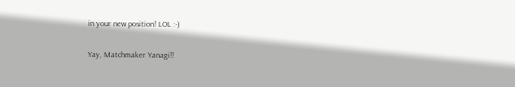in your new position! LOL :-)

Yay, Matchmaker Yanagi!!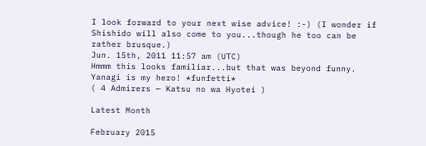I look forward to your next wise advice! :-) (I wonder if Shishido will also come to you...though he too can be rather brusque.)
Jun. 15th, 2011 11:57 am (UTC)
Hmmm this looks familiar...but that was beyond funny. Yanagi is my hero! *funfetti*
( 4 Admirers — Katsu no wa Hyotei )

Latest Month

February 2015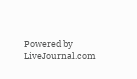Powered by LiveJournal.com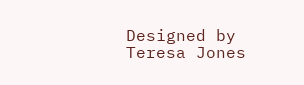Designed by Teresa Jones